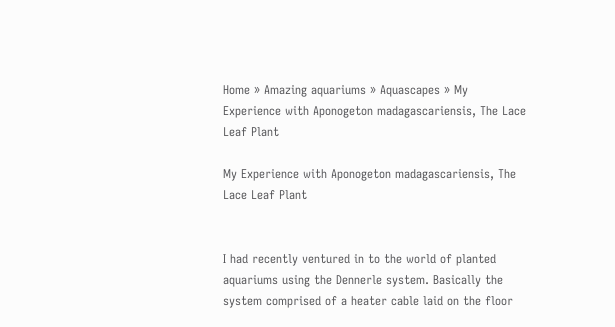Home » Amazing aquariums » Aquascapes » My Experience with Aponogeton madagascariensis, The Lace Leaf Plant

My Experience with Aponogeton madagascariensis, The Lace Leaf Plant


I had recently ventured in to the world of planted aquariums using the Dennerle system. Basically the system comprised of a heater cable laid on the floor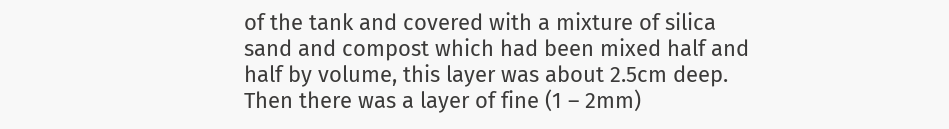of the tank and covered with a mixture of silica sand and compost which had been mixed half and half by volume, this layer was about 2.5cm deep. Then there was a layer of fine (1 – 2mm)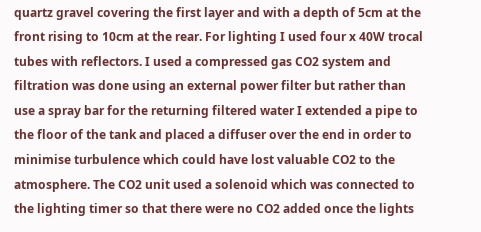quartz gravel covering the first layer and with a depth of 5cm at the front rising to 10cm at the rear. For lighting I used four x 40W trocal tubes with reflectors. I used a compressed gas CO2 system and filtration was done using an external power filter but rather than use a spray bar for the returning filtered water I extended a pipe to the floor of the tank and placed a diffuser over the end in order to minimise turbulence which could have lost valuable CO2 to the atmosphere. The CO2 unit used a solenoid which was connected to the lighting timer so that there were no CO2 added once the lights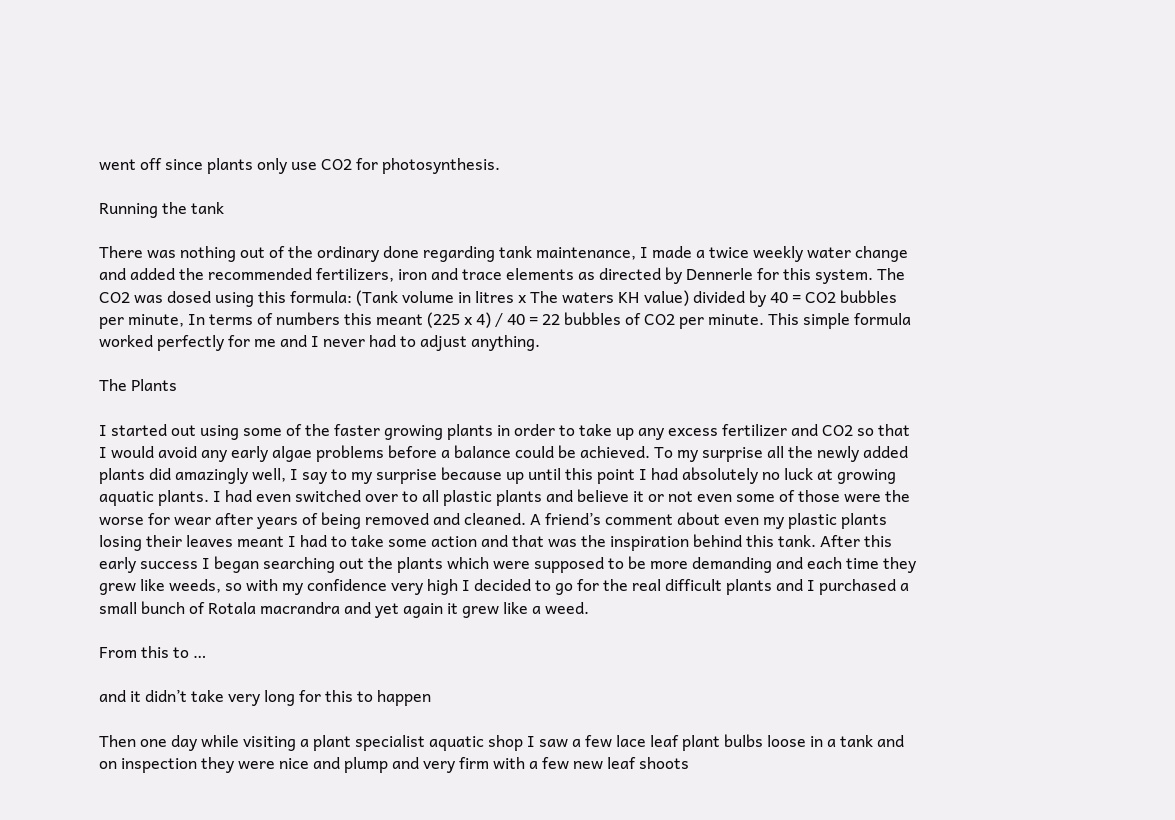went off since plants only use CO2 for photosynthesis.

Running the tank

There was nothing out of the ordinary done regarding tank maintenance, I made a twice weekly water change and added the recommended fertilizers, iron and trace elements as directed by Dennerle for this system. The CO2 was dosed using this formula: (Tank volume in litres x The waters KH value) divided by 40 = CO2 bubbles per minute, In terms of numbers this meant (225 x 4) / 40 = 22 bubbles of CO2 per minute. This simple formula worked perfectly for me and I never had to adjust anything.

The Plants

I started out using some of the faster growing plants in order to take up any excess fertilizer and CO2 so that I would avoid any early algae problems before a balance could be achieved. To my surprise all the newly added plants did amazingly well, I say to my surprise because up until this point I had absolutely no luck at growing aquatic plants. I had even switched over to all plastic plants and believe it or not even some of those were the worse for wear after years of being removed and cleaned. A friend’s comment about even my plastic plants losing their leaves meant I had to take some action and that was the inspiration behind this tank. After this early success I began searching out the plants which were supposed to be more demanding and each time they grew like weeds, so with my confidence very high I decided to go for the real difficult plants and I purchased a small bunch of Rotala macrandra and yet again it grew like a weed.

From this to …

and it didn’t take very long for this to happen

Then one day while visiting a plant specialist aquatic shop I saw a few lace leaf plant bulbs loose in a tank and on inspection they were nice and plump and very firm with a few new leaf shoots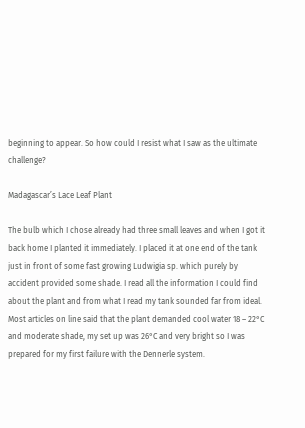beginning to appear. So how could I resist what I saw as the ultimate challenge?

Madagascar’s Lace Leaf Plant

The bulb which I chose already had three small leaves and when I got it back home I planted it immediately. I placed it at one end of the tank just in front of some fast growing Ludwigia sp. which purely by accident provided some shade. I read all the information I could find about the plant and from what I read my tank sounded far from ideal. Most articles on line said that the plant demanded cool water 18 – 22°C and moderate shade, my set up was 26°C and very bright so I was prepared for my first failure with the Dennerle system.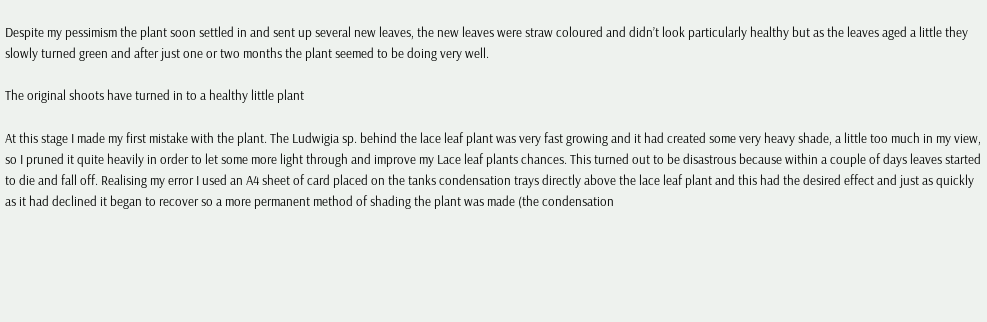Despite my pessimism the plant soon settled in and sent up several new leaves, the new leaves were straw coloured and didn’t look particularly healthy but as the leaves aged a little they slowly turned green and after just one or two months the plant seemed to be doing very well.

The original shoots have turned in to a healthy little plant

At this stage I made my first mistake with the plant. The Ludwigia sp. behind the lace leaf plant was very fast growing and it had created some very heavy shade, a little too much in my view, so I pruned it quite heavily in order to let some more light through and improve my Lace leaf plants chances. This turned out to be disastrous because within a couple of days leaves started to die and fall off. Realising my error I used an A4 sheet of card placed on the tanks condensation trays directly above the lace leaf plant and this had the desired effect and just as quickly as it had declined it began to recover so a more permanent method of shading the plant was made (the condensation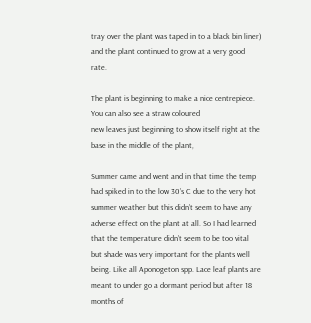tray over the plant was taped in to a black bin liner) and the plant continued to grow at a very good rate.

The plant is beginning to make a nice centrepiece. You can also see a straw coloured
new leaves just beginning to show itself right at the base in the middle of the plant,

Summer came and went and in that time the temp had spiked in to the low 30’s C due to the very hot summer weather but this didn’t seem to have any adverse effect on the plant at all. So I had learned that the temperature didn’t seem to be too vital but shade was very important for the plants well being. Like all Aponogeton spp. Lace leaf plants are meant to under go a dormant period but after 18 months of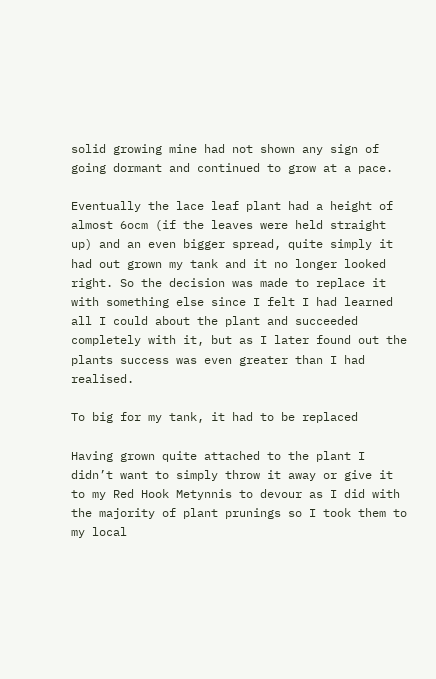solid growing mine had not shown any sign of going dormant and continued to grow at a pace.

Eventually the lace leaf plant had a height of almost 6ocm (if the leaves were held straight up) and an even bigger spread, quite simply it had out grown my tank and it no longer looked right. So the decision was made to replace it with something else since I felt I had learned all I could about the plant and succeeded completely with it, but as I later found out the plants success was even greater than I had realised.

To big for my tank, it had to be replaced

Having grown quite attached to the plant I didn’t want to simply throw it away or give it to my Red Hook Metynnis to devour as I did with the majority of plant prunings so I took them to my local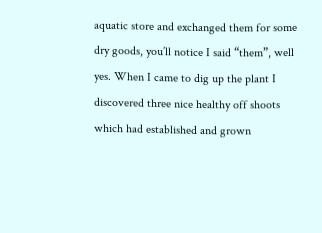aquatic store and exchanged them for some dry goods, you’ll notice I said “them”, well yes. When I came to dig up the plant I discovered three nice healthy off shoots which had established and grown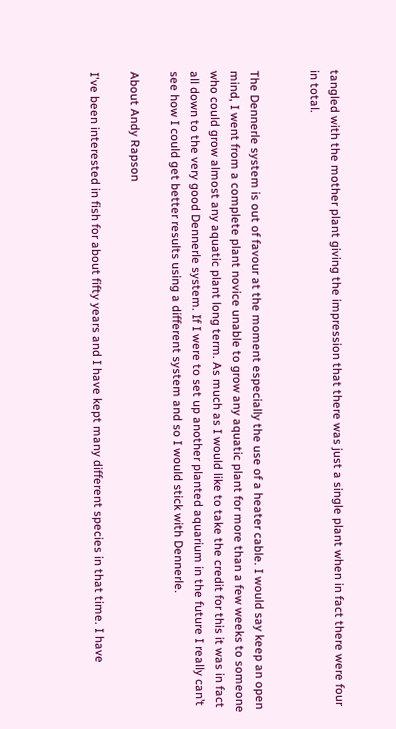tangled with the mother plant giving the impression that there was just a single plant when in fact there were four in total.


The Dennerle system is out of favour at the moment especially the use of a heater cable. I would say keep an open mind, I went from a complete plant novice unable to grow any aquatic plant for more than a few weeks to someone who could grow almost any aquatic plant long term. As much as I would like to take the credit for this it was in fact all down to the very good Dennerle system. If I were to set up another planted aquarium in the future I really can’t see how I could get better results using a different system and so I would stick with Dennerle.

About Andy Rapson

I've been interested in fish for about fifty years and I have kept many different species in that time. I have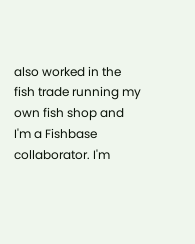also worked in the fish trade running my own fish shop and I'm a Fishbase collaborator. I'm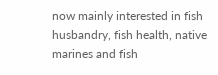now mainly interested in fish husbandry, fish health, native marines and fish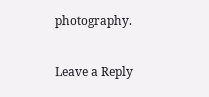photography.

Leave a Reply